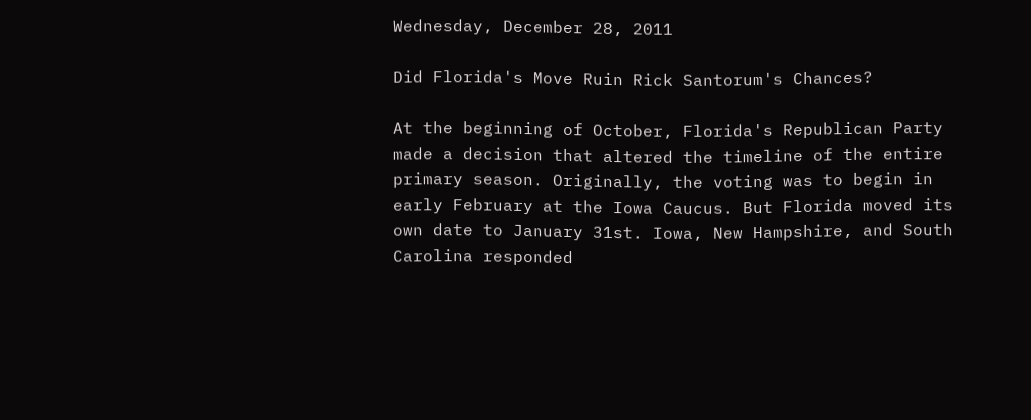Wednesday, December 28, 2011

Did Florida's Move Ruin Rick Santorum's Chances?

At the beginning of October, Florida's Republican Party made a decision that altered the timeline of the entire primary season. Originally, the voting was to begin in early February at the Iowa Caucus. But Florida moved its own date to January 31st. Iowa, New Hampshire, and South Carolina responded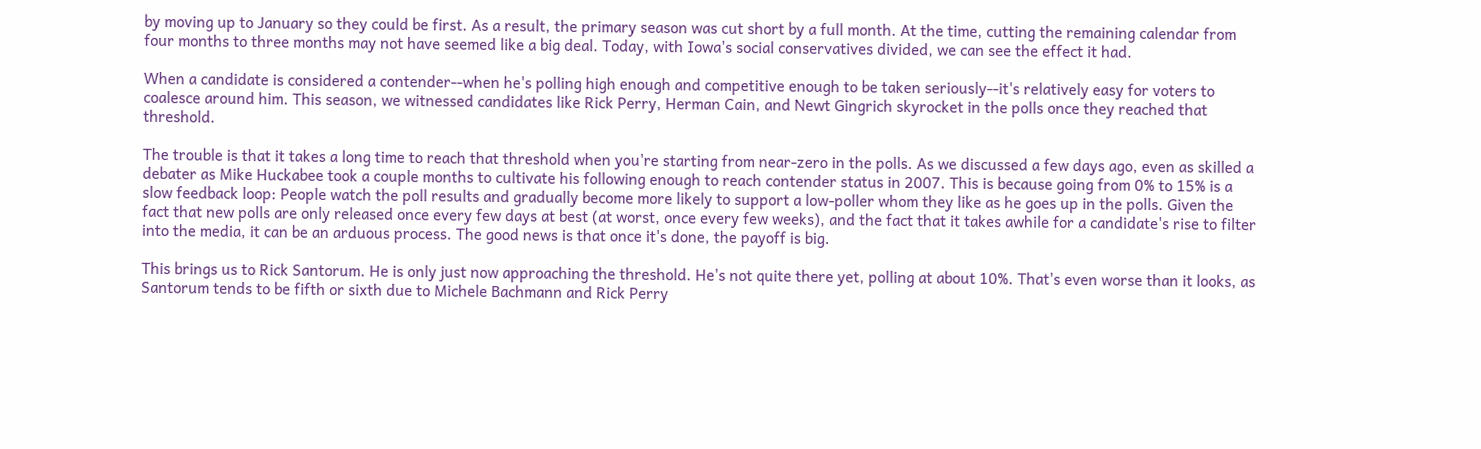by moving up to January so they could be first. As a result, the primary season was cut short by a full month. At the time, cutting the remaining calendar from four months to three months may not have seemed like a big deal. Today, with Iowa's social conservatives divided, we can see the effect it had.

When a candidate is considered a contender--when he's polling high enough and competitive enough to be taken seriously--it's relatively easy for voters to coalesce around him. This season, we witnessed candidates like Rick Perry, Herman Cain, and Newt Gingrich skyrocket in the polls once they reached that threshold.

The trouble is that it takes a long time to reach that threshold when you're starting from near-zero in the polls. As we discussed a few days ago, even as skilled a debater as Mike Huckabee took a couple months to cultivate his following enough to reach contender status in 2007. This is because going from 0% to 15% is a slow feedback loop: People watch the poll results and gradually become more likely to support a low-poller whom they like as he goes up in the polls. Given the fact that new polls are only released once every few days at best (at worst, once every few weeks), and the fact that it takes awhile for a candidate's rise to filter into the media, it can be an arduous process. The good news is that once it's done, the payoff is big.

This brings us to Rick Santorum. He is only just now approaching the threshold. He's not quite there yet, polling at about 10%. That's even worse than it looks, as Santorum tends to be fifth or sixth due to Michele Bachmann and Rick Perry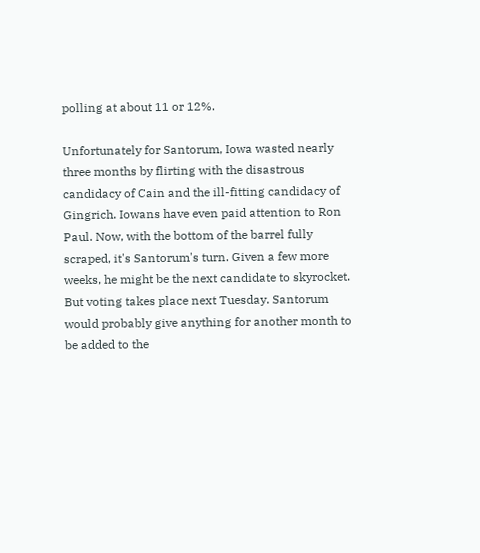polling at about 11 or 12%.

Unfortunately for Santorum, Iowa wasted nearly three months by flirting with the disastrous candidacy of Cain and the ill-fitting candidacy of Gingrich. Iowans have even paid attention to Ron Paul. Now, with the bottom of the barrel fully scraped, it's Santorum's turn. Given a few more weeks, he might be the next candidate to skyrocket. But voting takes place next Tuesday. Santorum would probably give anything for another month to be added to the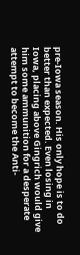pre-Iowa season. His only hope is to do better than expected. Even losing in Iowa, placing above Gingrich would give him some ammunition for a desperate attempt to become the Anti-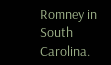Romney in South Carolina.